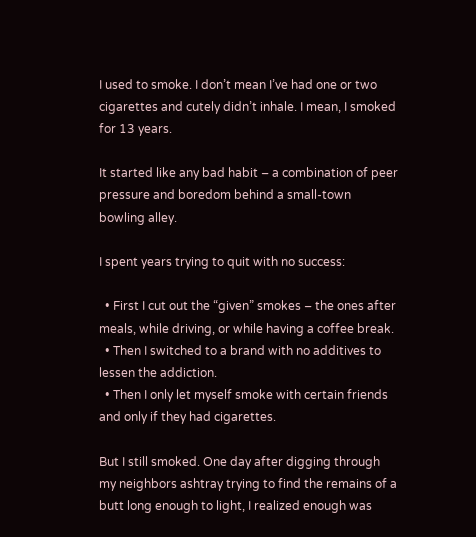I used to smoke. I don’t mean I’ve had one or two cigarettes and cutely didn’t inhale. I mean, I smoked for 13 years.

It started like any bad habit – a combination of peer pressure and boredom behind a small-town bowling alley.

I spent years trying to quit with no success:

  • First I cut out the “given” smokes – the ones after meals, while driving, or while having a coffee break.
  • Then I switched to a brand with no additives to lessen the addiction.
  • Then I only let myself smoke with certain friends and only if they had cigarettes.

But I still smoked. One day after digging through my neighbors ashtray trying to find the remains of a butt long enough to light, I realized enough was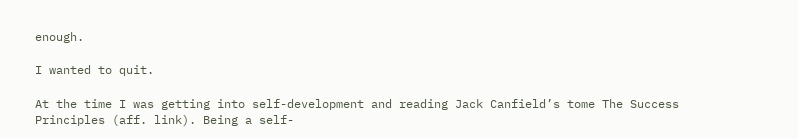enough.

I wanted to quit.

At the time I was getting into self-development and reading Jack Canfield’s tome The Success Principles (aff. link). Being a self-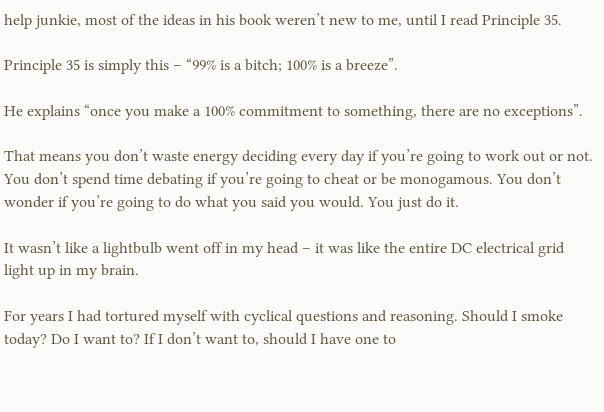help junkie, most of the ideas in his book weren’t new to me, until I read Principle 35.

Principle 35 is simply this – “99% is a bitch; 100% is a breeze”.

He explains “once you make a 100% commitment to something, there are no exceptions”.

That means you don’t waste energy deciding every day if you’re going to work out or not. You don’t spend time debating if you’re going to cheat or be monogamous. You don’t wonder if you’re going to do what you said you would. You just do it.

It wasn’t like a lightbulb went off in my head – it was like the entire DC electrical grid light up in my brain.

For years I had tortured myself with cyclical questions and reasoning. Should I smoke today? Do I want to? If I don’t want to, should I have one to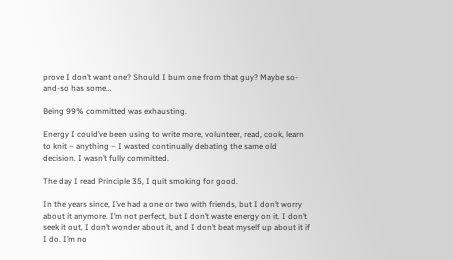prove I don’t want one? Should I bum one from that guy? Maybe so-and-so has some…

Being 99% committed was exhausting.

Energy I could’ve been using to write more, volunteer, read, cook, learn to knit – anything – I wasted continually debating the same old decision. I wasn’t fully committed.

The day I read Principle 35, I quit smoking for good.

In the years since, I’ve had a one or two with friends, but I don’t worry about it anymore. I’m not perfect, but I don’t waste energy on it. I don’t seek it out, I don’t wonder about it, and I don’t beat myself up about it if I do. I’m no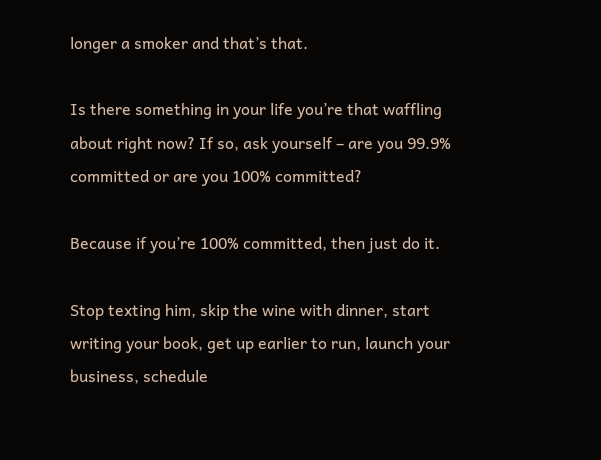longer a smoker and that’s that.

Is there something in your life you’re that waffling about right now? If so, ask yourself – are you 99.9% committed or are you 100% committed?

Because if you’re 100% committed, then just do it.

Stop texting him, skip the wine with dinner, start writing your book, get up earlier to run, launch your business, schedule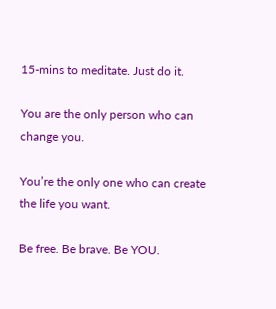15-mins to meditate. Just do it.

You are the only person who can change you.

You’re the only one who can create the life you want.

Be free. Be brave. Be YOU.